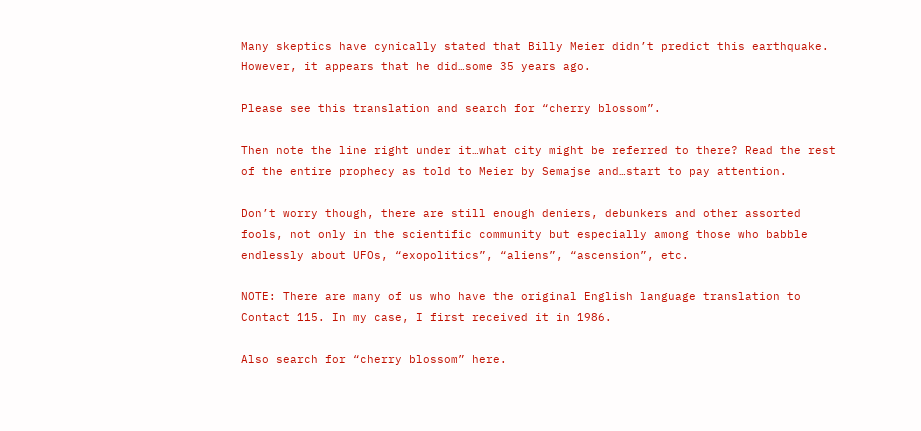Many skeptics have cynically stated that Billy Meier didn’t predict this earthquake. However, it appears that he did…some 35 years ago.

Please see this translation and search for “cherry blossom”.

Then note the line right under it…what city might be referred to there? Read the rest of the entire prophecy as told to Meier by Semajse and…start to pay attention.

Don’t worry though, there are still enough deniers, debunkers and other assorted fools, not only in the scientific community but especially among those who babble endlessly about UFOs, “exopolitics”, “aliens”, “ascension”, etc.

NOTE: There are many of us who have the original English language translation to Contact 115. In my case, I first received it in 1986.

Also search for “cherry blossom” here.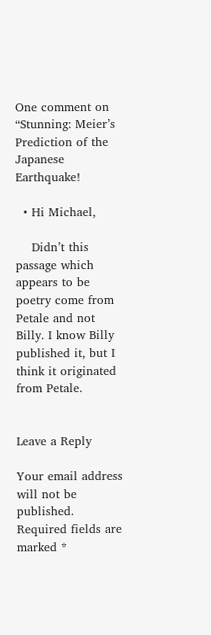One comment on “Stunning: Meier’s Prediction of the Japanese Earthquake!

  • Hi Michael,

    Didn’t this passage which appears to be poetry come from Petale and not Billy. I know Billy published it, but I think it originated from Petale.


Leave a Reply

Your email address will not be published. Required fields are marked *